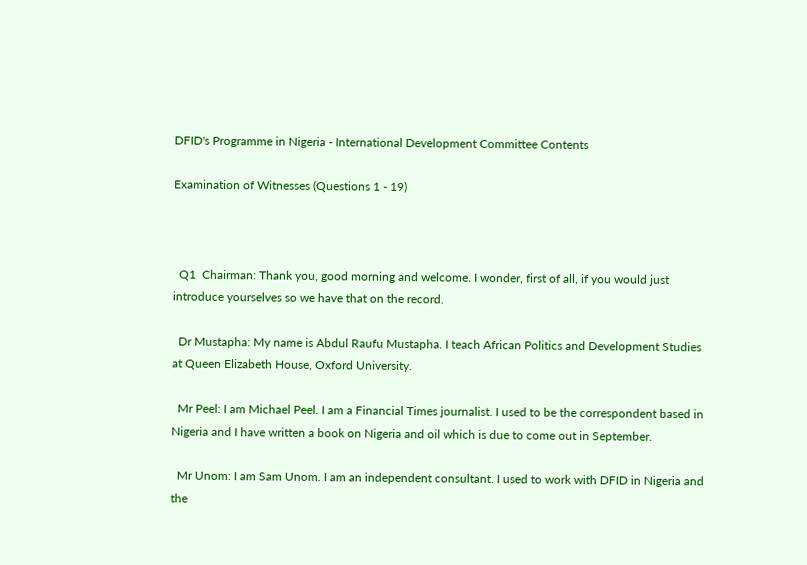DFID's Programme in Nigeria - International Development Committee Contents

Examination of Witnesses (Questions 1 - 19)



  Q1  Chairman: Thank you, good morning and welcome. I wonder, first of all, if you would just introduce yourselves so we have that on the record.

  Dr Mustapha: My name is Abdul Raufu Mustapha. I teach African Politics and Development Studies at Queen Elizabeth House, Oxford University.

  Mr Peel: I am Michael Peel. I am a Financial Times journalist. I used to be the correspondent based in Nigeria and I have written a book on Nigeria and oil which is due to come out in September.

  Mr Unom: I am Sam Unom. I am an independent consultant. I used to work with DFID in Nigeria and the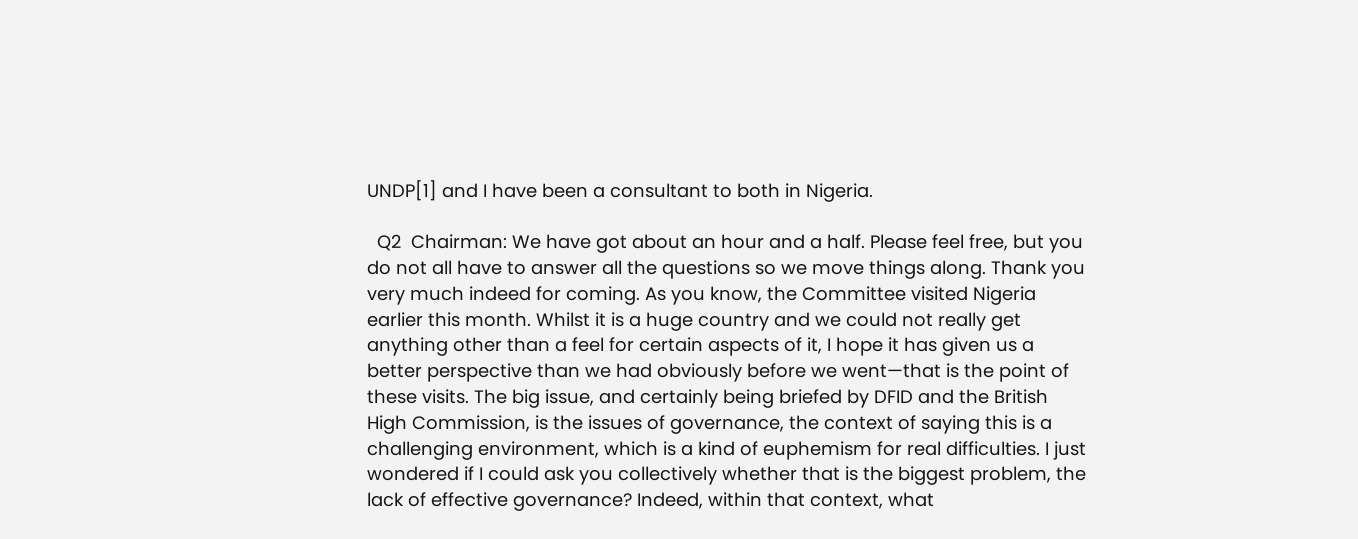UNDP[1] and I have been a consultant to both in Nigeria.

  Q2  Chairman: We have got about an hour and a half. Please feel free, but you do not all have to answer all the questions so we move things along. Thank you very much indeed for coming. As you know, the Committee visited Nigeria earlier this month. Whilst it is a huge country and we could not really get anything other than a feel for certain aspects of it, I hope it has given us a better perspective than we had obviously before we went—that is the point of these visits. The big issue, and certainly being briefed by DFID and the British High Commission, is the issues of governance, the context of saying this is a challenging environment, which is a kind of euphemism for real difficulties. I just wondered if I could ask you collectively whether that is the biggest problem, the lack of effective governance? Indeed, within that context, what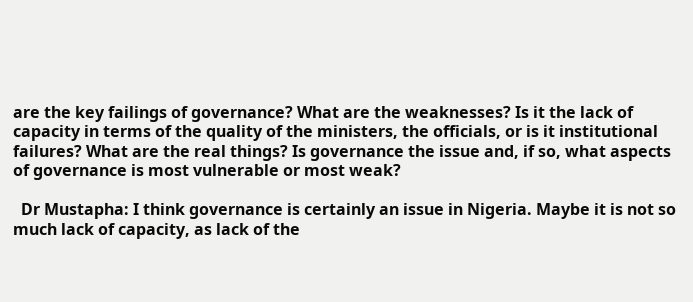are the key failings of governance? What are the weaknesses? Is it the lack of capacity in terms of the quality of the ministers, the officials, or is it institutional failures? What are the real things? Is governance the issue and, if so, what aspects of governance is most vulnerable or most weak?

  Dr Mustapha: I think governance is certainly an issue in Nigeria. Maybe it is not so much lack of capacity, as lack of the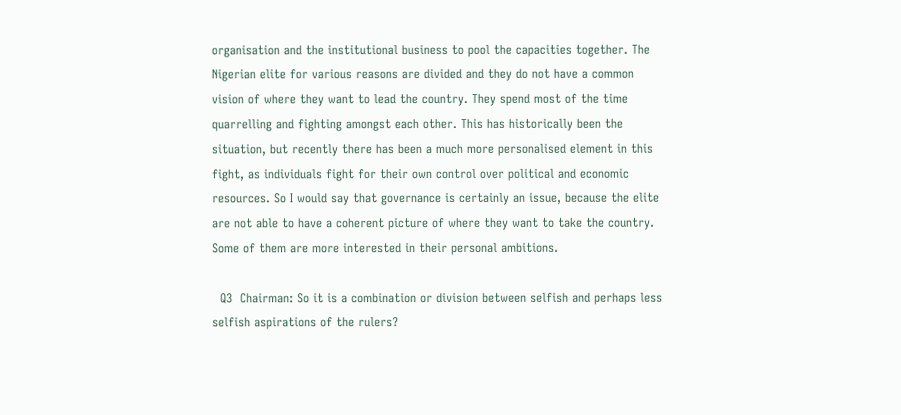organisation and the institutional business to pool the capacities together. The Nigerian elite for various reasons are divided and they do not have a common vision of where they want to lead the country. They spend most of the time quarrelling and fighting amongst each other. This has historically been the situation, but recently there has been a much more personalised element in this fight, as individuals fight for their own control over political and economic resources. So I would say that governance is certainly an issue, because the elite are not able to have a coherent picture of where they want to take the country. Some of them are more interested in their personal ambitions.

  Q3  Chairman: So it is a combination or division between selfish and perhaps less selfish aspirations of the rulers?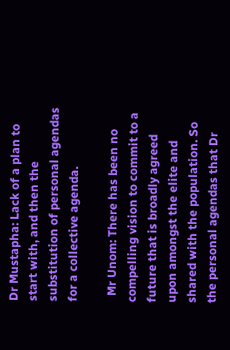Dr Mustapha: Lack of a plan to start with, and then the substitution of personal agendas for a collective agenda.

  Mr Unom: There has been no compelling vision to commit to a future that is broadly agreed upon amongst the elite and shared with the population. So the personal agendas that Dr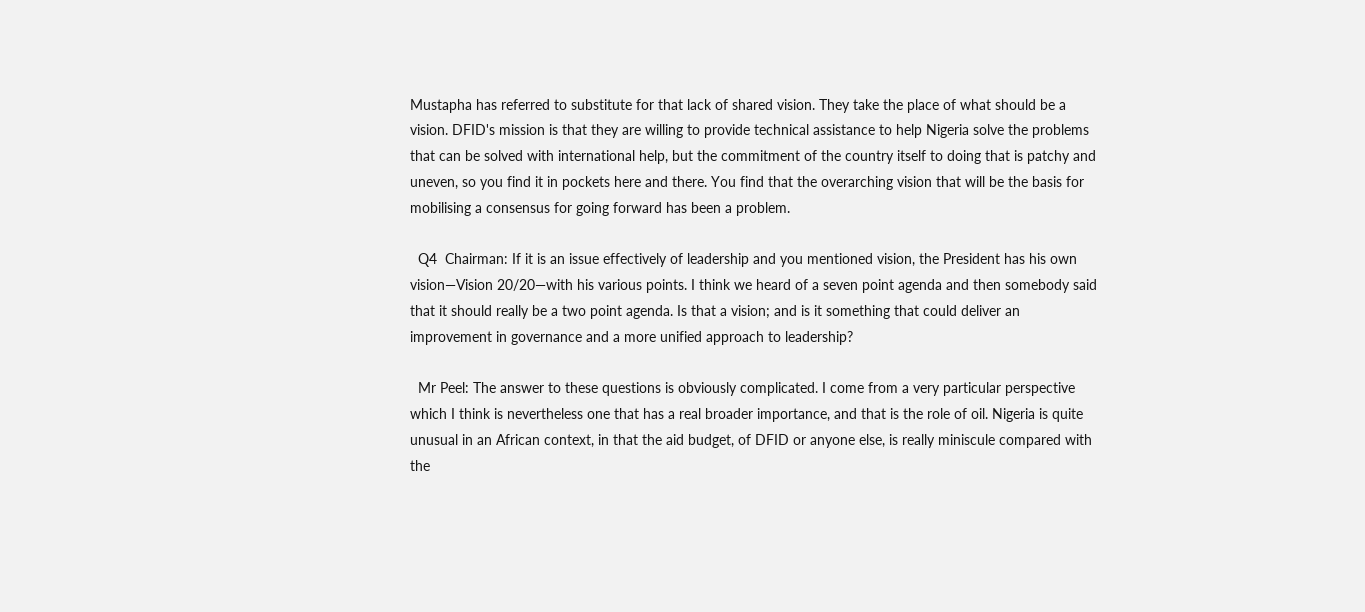Mustapha has referred to substitute for that lack of shared vision. They take the place of what should be a vision. DFID's mission is that they are willing to provide technical assistance to help Nigeria solve the problems that can be solved with international help, but the commitment of the country itself to doing that is patchy and uneven, so you find it in pockets here and there. You find that the overarching vision that will be the basis for mobilising a consensus for going forward has been a problem.

  Q4  Chairman: If it is an issue effectively of leadership and you mentioned vision, the President has his own vision—Vision 20/20—with his various points. I think we heard of a seven point agenda and then somebody said that it should really be a two point agenda. Is that a vision; and is it something that could deliver an improvement in governance and a more unified approach to leadership?

  Mr Peel: The answer to these questions is obviously complicated. I come from a very particular perspective which I think is nevertheless one that has a real broader importance, and that is the role of oil. Nigeria is quite unusual in an African context, in that the aid budget, of DFID or anyone else, is really miniscule compared with the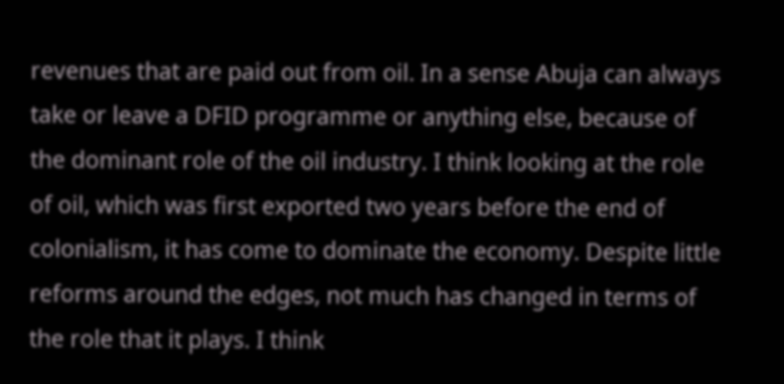revenues that are paid out from oil. In a sense Abuja can always take or leave a DFID programme or anything else, because of the dominant role of the oil industry. I think looking at the role of oil, which was first exported two years before the end of colonialism, it has come to dominate the economy. Despite little reforms around the edges, not much has changed in terms of the role that it plays. I think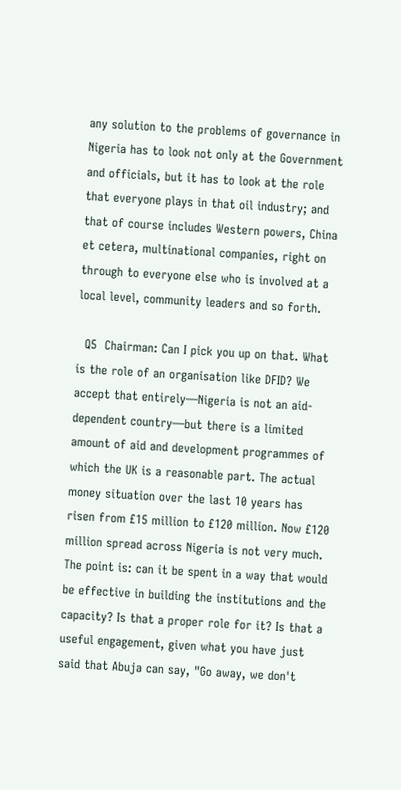any solution to the problems of governance in Nigeria has to look not only at the Government and officials, but it has to look at the role that everyone plays in that oil industry; and that of course includes Western powers, China et cetera, multinational companies, right on through to everyone else who is involved at a local level, community leaders and so forth.

  Q5  Chairman: Can I pick you up on that. What is the role of an organisation like DFID? We accept that entirely—Nigeria is not an aid-dependent country—but there is a limited amount of aid and development programmes of which the UK is a reasonable part. The actual money situation over the last 10 years has risen from £15 million to £120 million. Now £120 million spread across Nigeria is not very much. The point is: can it be spent in a way that would be effective in building the institutions and the capacity? Is that a proper role for it? Is that a useful engagement, given what you have just said that Abuja can say, "Go away, we don't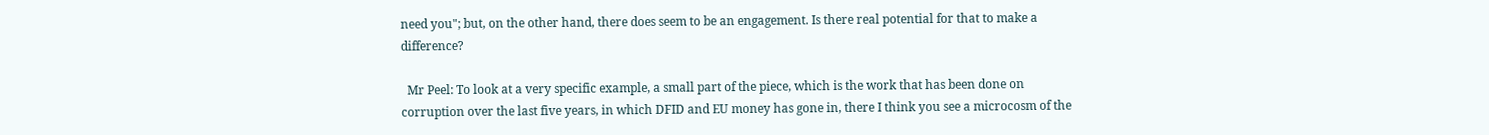need you"; but, on the other hand, there does seem to be an engagement. Is there real potential for that to make a difference?

  Mr Peel: To look at a very specific example, a small part of the piece, which is the work that has been done on corruption over the last five years, in which DFID and EU money has gone in, there I think you see a microcosm of the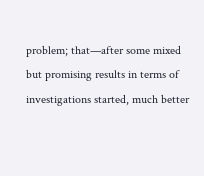problem; that—after some mixed but promising results in terms of investigations started, much better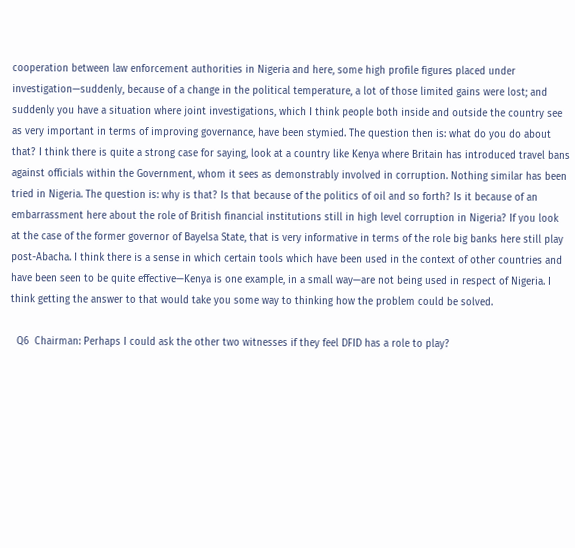cooperation between law enforcement authorities in Nigeria and here, some high profile figures placed under investigation—suddenly, because of a change in the political temperature, a lot of those limited gains were lost; and suddenly you have a situation where joint investigations, which I think people both inside and outside the country see as very important in terms of improving governance, have been stymied. The question then is: what do you do about that? I think there is quite a strong case for saying, look at a country like Kenya where Britain has introduced travel bans against officials within the Government, whom it sees as demonstrably involved in corruption. Nothing similar has been tried in Nigeria. The question is: why is that? Is that because of the politics of oil and so forth? Is it because of an embarrassment here about the role of British financial institutions still in high level corruption in Nigeria? If you look at the case of the former governor of Bayelsa State, that is very informative in terms of the role big banks here still play post-Abacha. I think there is a sense in which certain tools which have been used in the context of other countries and have been seen to be quite effective—Kenya is one example, in a small way—are not being used in respect of Nigeria. I think getting the answer to that would take you some way to thinking how the problem could be solved.

  Q6  Chairman: Perhaps I could ask the other two witnesses if they feel DFID has a role to play?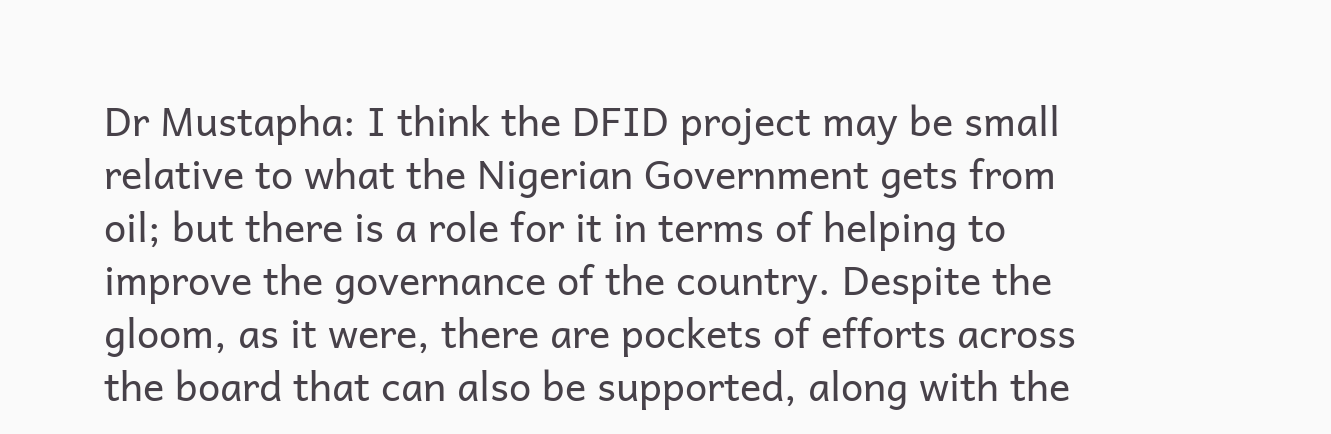Dr Mustapha: I think the DFID project may be small relative to what the Nigerian Government gets from oil; but there is a role for it in terms of helping to improve the governance of the country. Despite the gloom, as it were, there are pockets of efforts across the board that can also be supported, along with the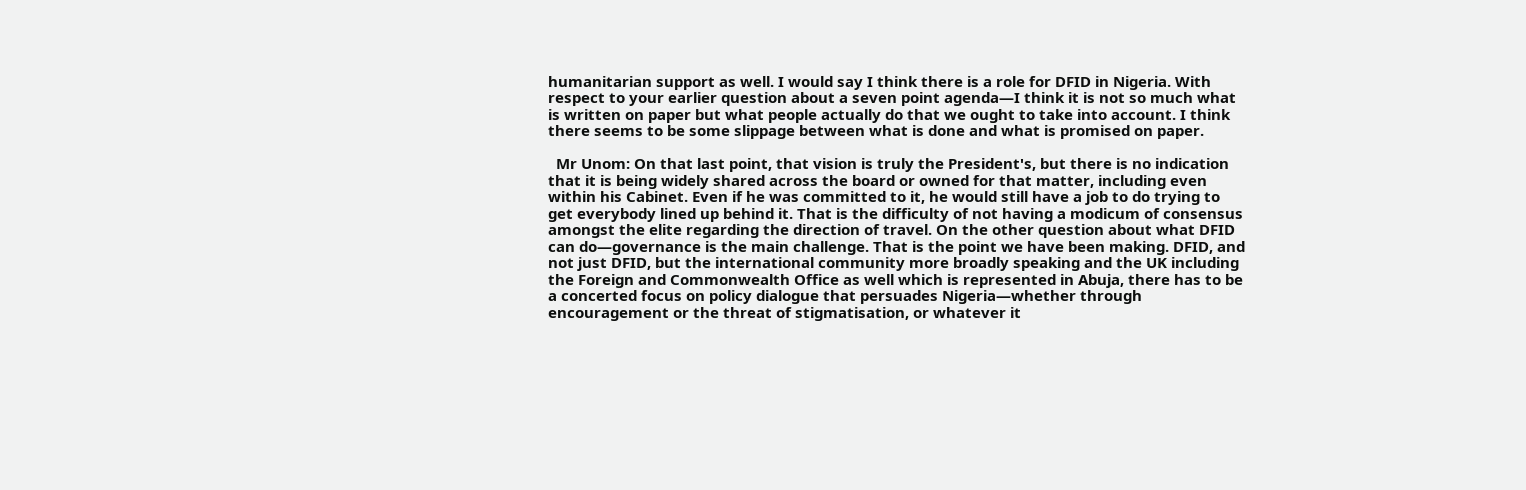humanitarian support as well. I would say I think there is a role for DFID in Nigeria. With respect to your earlier question about a seven point agenda—I think it is not so much what is written on paper but what people actually do that we ought to take into account. I think there seems to be some slippage between what is done and what is promised on paper.

  Mr Unom: On that last point, that vision is truly the President's, but there is no indication that it is being widely shared across the board or owned for that matter, including even within his Cabinet. Even if he was committed to it, he would still have a job to do trying to get everybody lined up behind it. That is the difficulty of not having a modicum of consensus amongst the elite regarding the direction of travel. On the other question about what DFID can do—governance is the main challenge. That is the point we have been making. DFID, and not just DFID, but the international community more broadly speaking and the UK including the Foreign and Commonwealth Office as well which is represented in Abuja, there has to be a concerted focus on policy dialogue that persuades Nigeria—whether through encouragement or the threat of stigmatisation, or whatever it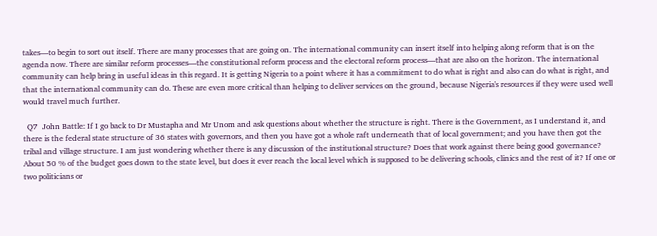takes—to begin to sort out itself. There are many processes that are going on. The international community can insert itself into helping along reform that is on the agenda now. There are similar reform processes—the constitutional reform process and the electoral reform process—that are also on the horizon. The international community can help bring in useful ideas in this regard. It is getting Nigeria to a point where it has a commitment to do what is right and also can do what is right, and that the international community can do. These are even more critical than helping to deliver services on the ground, because Nigeria's resources if they were used well would travel much further.

  Q7  John Battle: If I go back to Dr Mustapha and Mr Unom and ask questions about whether the structure is right. There is the Government, as I understand it, and there is the federal state structure of 36 states with governors, and then you have got a whole raft underneath that of local government; and you have then got the tribal and village structure. I am just wondering whether there is any discussion of the institutional structure? Does that work against there being good governance? About 50 % of the budget goes down to the state level, but does it ever reach the local level which is supposed to be delivering schools, clinics and the rest of it? If one or two politicians or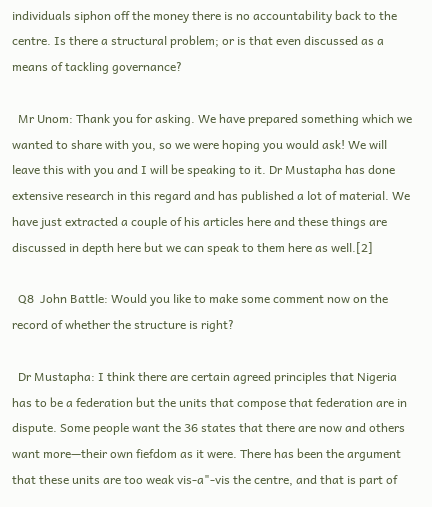individuals siphon off the money there is no accountability back to the centre. Is there a structural problem; or is that even discussed as a means of tackling governance?

  Mr Unom: Thank you for asking. We have prepared something which we wanted to share with you, so we were hoping you would ask! We will leave this with you and I will be speaking to it. Dr Mustapha has done extensive research in this regard and has published a lot of material. We have just extracted a couple of his articles here and these things are discussed in depth here but we can speak to them here as well.[2]

  Q8  John Battle: Would you like to make some comment now on the record of whether the structure is right?

  Dr Mustapha: I think there are certain agreed principles that Nigeria has to be a federation but the units that compose that federation are in dispute. Some people want the 36 states that there are now and others want more—their own fiefdom as it were. There has been the argument that these units are too weak vis-a"-vis the centre, and that is part of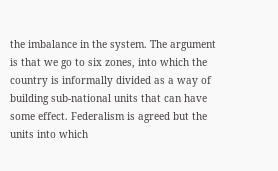the imbalance in the system. The argument is that we go to six zones, into which the country is informally divided as a way of building sub-national units that can have some effect. Federalism is agreed but the units into which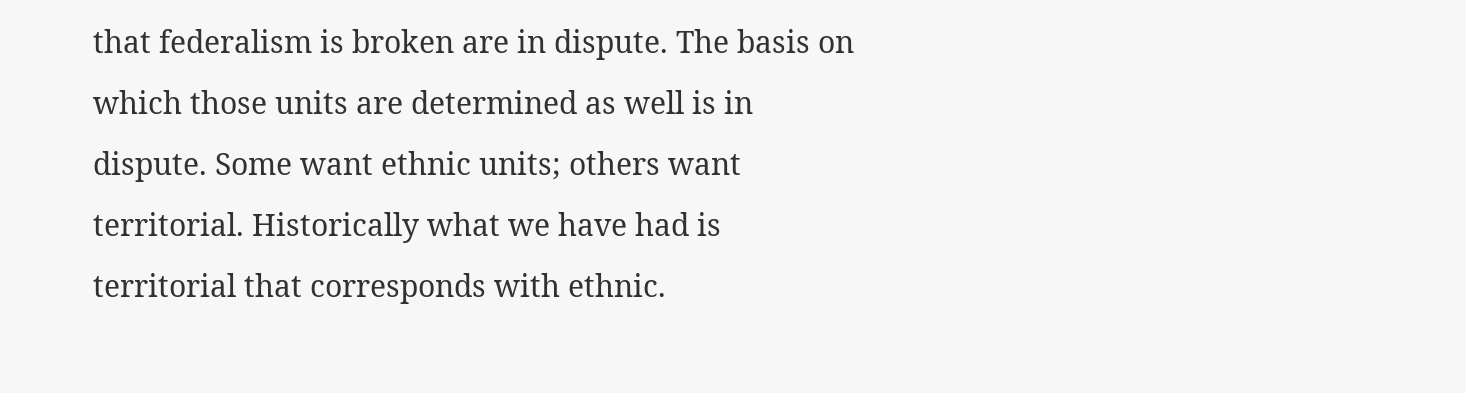that federalism is broken are in dispute. The basis on which those units are determined as well is in dispute. Some want ethnic units; others want territorial. Historically what we have had is territorial that corresponds with ethnic.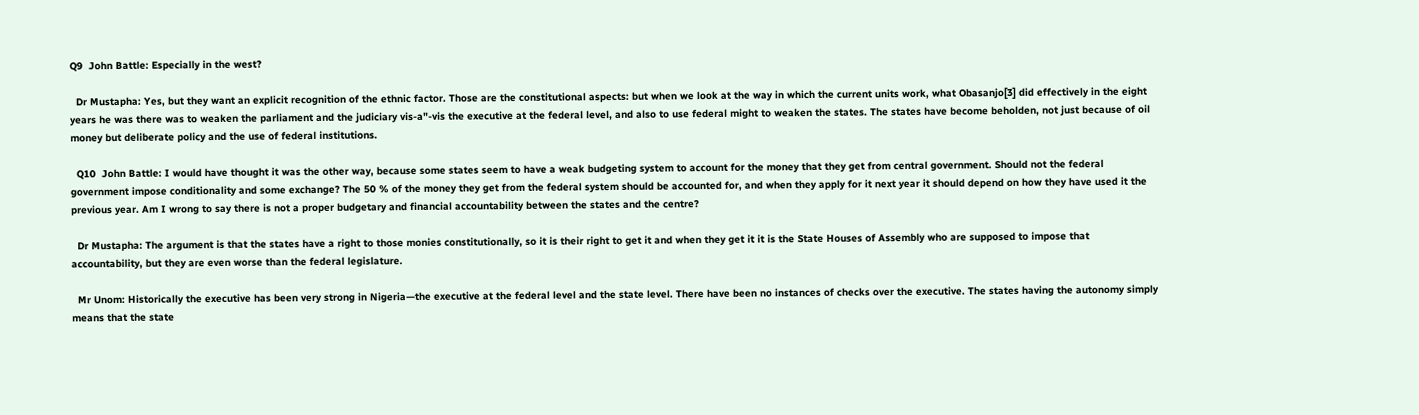Q9  John Battle: Especially in the west?

  Dr Mustapha: Yes, but they want an explicit recognition of the ethnic factor. Those are the constitutional aspects: but when we look at the way in which the current units work, what Obasanjo[3] did effectively in the eight years he was there was to weaken the parliament and the judiciary vis-a"-vis the executive at the federal level, and also to use federal might to weaken the states. The states have become beholden, not just because of oil money but deliberate policy and the use of federal institutions.

  Q10  John Battle: I would have thought it was the other way, because some states seem to have a weak budgeting system to account for the money that they get from central government. Should not the federal government impose conditionality and some exchange? The 50 % of the money they get from the federal system should be accounted for, and when they apply for it next year it should depend on how they have used it the previous year. Am I wrong to say there is not a proper budgetary and financial accountability between the states and the centre?

  Dr Mustapha: The argument is that the states have a right to those monies constitutionally, so it is their right to get it and when they get it it is the State Houses of Assembly who are supposed to impose that accountability, but they are even worse than the federal legislature.

  Mr Unom: Historically the executive has been very strong in Nigeria—the executive at the federal level and the state level. There have been no instances of checks over the executive. The states having the autonomy simply means that the state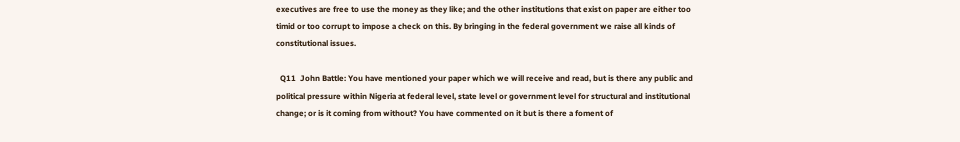executives are free to use the money as they like; and the other institutions that exist on paper are either too timid or too corrupt to impose a check on this. By bringing in the federal government we raise all kinds of constitutional issues.

  Q11  John Battle: You have mentioned your paper which we will receive and read, but is there any public and political pressure within Nigeria at federal level, state level or government level for structural and institutional change; or is it coming from without? You have commented on it but is there a foment of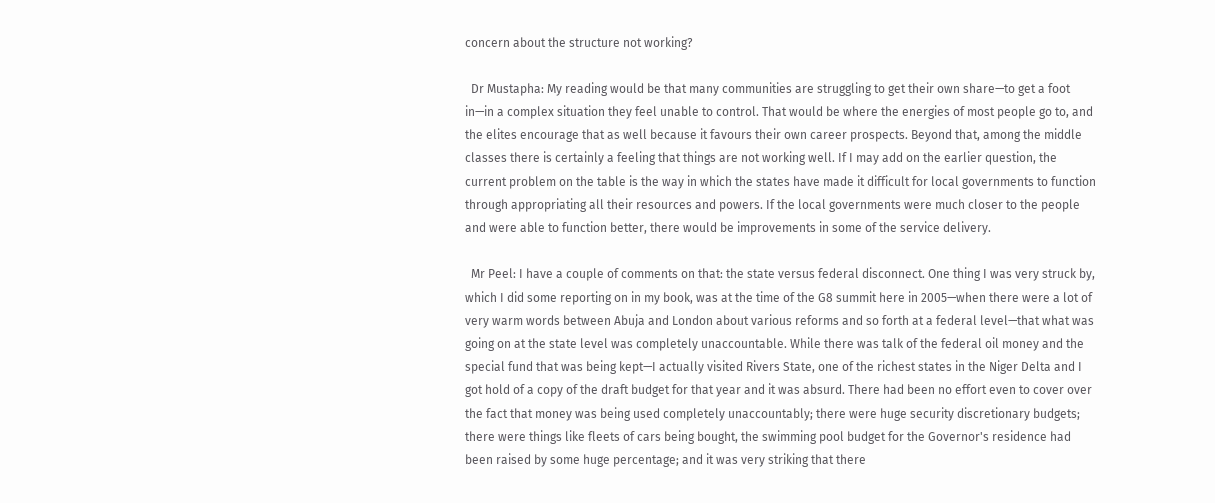concern about the structure not working?

  Dr Mustapha: My reading would be that many communities are struggling to get their own share—to get a foot in—in a complex situation they feel unable to control. That would be where the energies of most people go to, and the elites encourage that as well because it favours their own career prospects. Beyond that, among the middle classes there is certainly a feeling that things are not working well. If I may add on the earlier question, the current problem on the table is the way in which the states have made it difficult for local governments to function through appropriating all their resources and powers. If the local governments were much closer to the people and were able to function better, there would be improvements in some of the service delivery.

  Mr Peel: I have a couple of comments on that: the state versus federal disconnect. One thing I was very struck by, which I did some reporting on in my book, was at the time of the G8 summit here in 2005—when there were a lot of very warm words between Abuja and London about various reforms and so forth at a federal level—that what was going on at the state level was completely unaccountable. While there was talk of the federal oil money and the special fund that was being kept—I actually visited Rivers State, one of the richest states in the Niger Delta and I got hold of a copy of the draft budget for that year and it was absurd. There had been no effort even to cover over the fact that money was being used completely unaccountably; there were huge security discretionary budgets; there were things like fleets of cars being bought, the swimming pool budget for the Governor's residence had been raised by some huge percentage; and it was very striking that there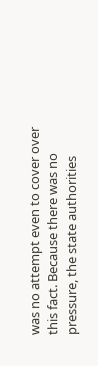was no attempt even to cover over this fact. Because there was no pressure, the state authorities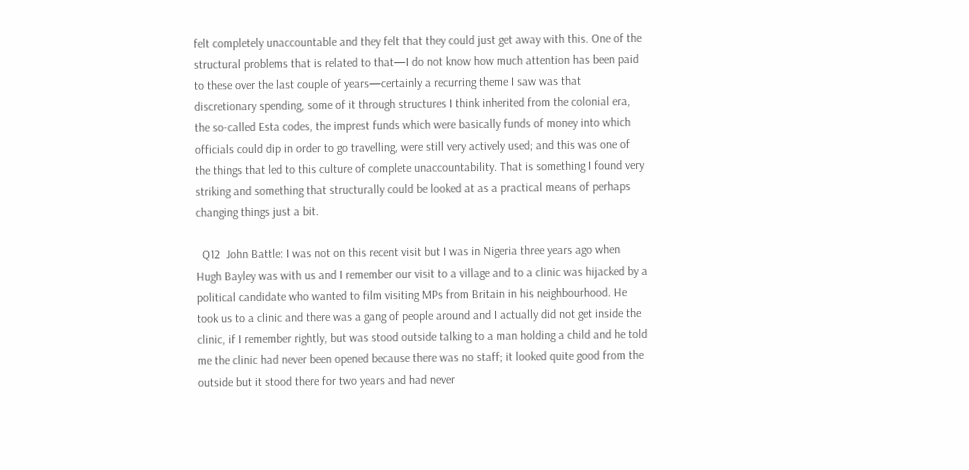felt completely unaccountable and they felt that they could just get away with this. One of the structural problems that is related to that—I do not know how much attention has been paid to these over the last couple of years—certainly a recurring theme I saw was that discretionary spending, some of it through structures I think inherited from the colonial era, the so-called Esta codes, the imprest funds which were basically funds of money into which officials could dip in order to go travelling, were still very actively used; and this was one of the things that led to this culture of complete unaccountability. That is something I found very striking and something that structurally could be looked at as a practical means of perhaps changing things just a bit.

  Q12  John Battle: I was not on this recent visit but I was in Nigeria three years ago when Hugh Bayley was with us and I remember our visit to a village and to a clinic was hijacked by a political candidate who wanted to film visiting MPs from Britain in his neighbourhood. He took us to a clinic and there was a gang of people around and I actually did not get inside the clinic, if I remember rightly, but was stood outside talking to a man holding a child and he told me the clinic had never been opened because there was no staff; it looked quite good from the outside but it stood there for two years and had never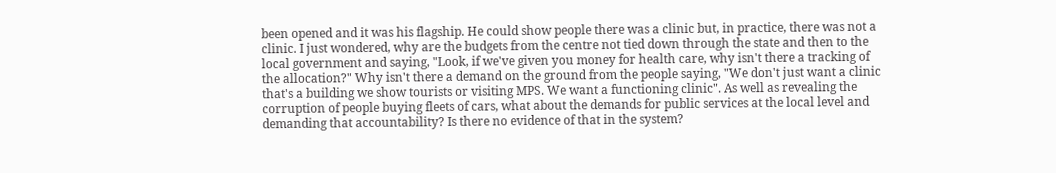been opened and it was his flagship. He could show people there was a clinic but, in practice, there was not a clinic. I just wondered, why are the budgets from the centre not tied down through the state and then to the local government and saying, "Look, if we've given you money for health care, why isn't there a tracking of the allocation?" Why isn't there a demand on the ground from the people saying, "We don't just want a clinic that's a building we show tourists or visiting MPS. We want a functioning clinic". As well as revealing the corruption of people buying fleets of cars, what about the demands for public services at the local level and demanding that accountability? Is there no evidence of that in the system?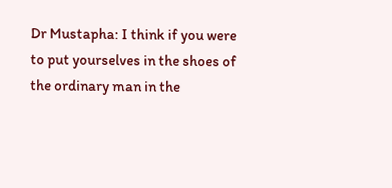Dr Mustapha: I think if you were to put yourselves in the shoes of the ordinary man in the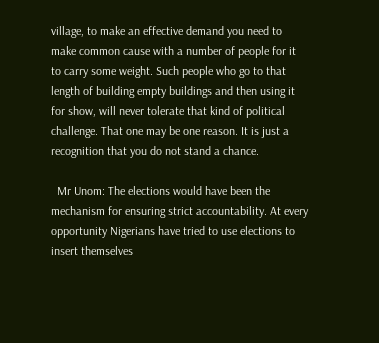village, to make an effective demand you need to make common cause with a number of people for it to carry some weight. Such people who go to that length of building empty buildings and then using it for show, will never tolerate that kind of political challenge. That one may be one reason. It is just a recognition that you do not stand a chance.

  Mr Unom: The elections would have been the mechanism for ensuring strict accountability. At every opportunity Nigerians have tried to use elections to insert themselves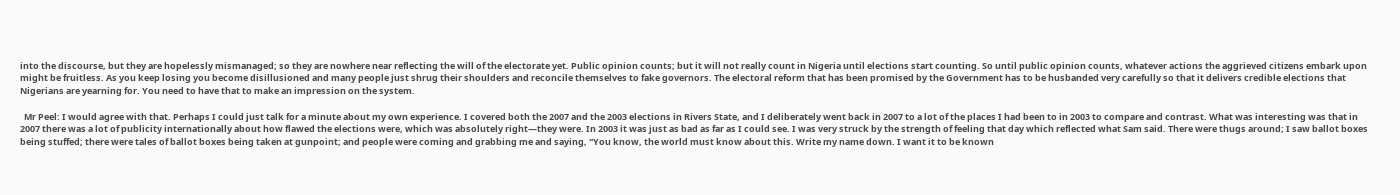into the discourse, but they are hopelessly mismanaged; so they are nowhere near reflecting the will of the electorate yet. Public opinion counts; but it will not really count in Nigeria until elections start counting. So until public opinion counts, whatever actions the aggrieved citizens embark upon might be fruitless. As you keep losing you become disillusioned and many people just shrug their shoulders and reconcile themselves to fake governors. The electoral reform that has been promised by the Government has to be husbanded very carefully so that it delivers credible elections that Nigerians are yearning for. You need to have that to make an impression on the system.

  Mr Peel: I would agree with that. Perhaps I could just talk for a minute about my own experience. I covered both the 2007 and the 2003 elections in Rivers State, and I deliberately went back in 2007 to a lot of the places I had been to in 2003 to compare and contrast. What was interesting was that in 2007 there was a lot of publicity internationally about how flawed the elections were, which was absolutely right—they were. In 2003 it was just as bad as far as I could see. I was very struck by the strength of feeling that day which reflected what Sam said. There were thugs around; I saw ballot boxes being stuffed; there were tales of ballot boxes being taken at gunpoint; and people were coming and grabbing me and saying, "You know, the world must know about this. Write my name down. I want it to be known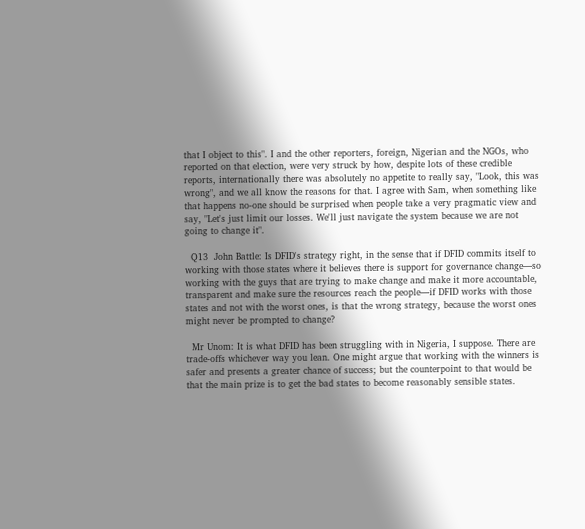that I object to this". I and the other reporters, foreign, Nigerian and the NGOs, who reported on that election, were very struck by how, despite lots of these credible reports, internationally there was absolutely no appetite to really say, "Look, this was wrong", and we all know the reasons for that. I agree with Sam, when something like that happens no-one should be surprised when people take a very pragmatic view and say, "Let's just limit our losses. We'll just navigate the system because we are not going to change it".

  Q13  John Battle: Is DFID's strategy right, in the sense that if DFID commits itself to working with those states where it believes there is support for governance change—so working with the guys that are trying to make change and make it more accountable, transparent and make sure the resources reach the people—if DFID works with those states and not with the worst ones, is that the wrong strategy, because the worst ones might never be prompted to change?

  Mr Unom: It is what DFID has been struggling with in Nigeria, I suppose. There are trade-offs whichever way you lean. One might argue that working with the winners is safer and presents a greater chance of success; but the counterpoint to that would be that the main prize is to get the bad states to become reasonably sensible states.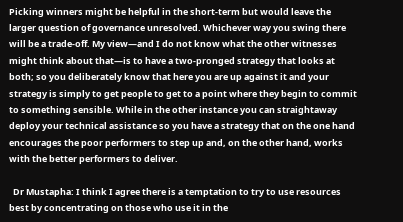Picking winners might be helpful in the short-term but would leave the larger question of governance unresolved. Whichever way you swing there will be a trade-off. My view—and I do not know what the other witnesses might think about that—is to have a two-pronged strategy that looks at both; so you deliberately know that here you are up against it and your strategy is simply to get people to get to a point where they begin to commit to something sensible. While in the other instance you can straightaway deploy your technical assistance so you have a strategy that on the one hand encourages the poor performers to step up and, on the other hand, works with the better performers to deliver.

  Dr Mustapha: I think I agree there is a temptation to try to use resources best by concentrating on those who use it in the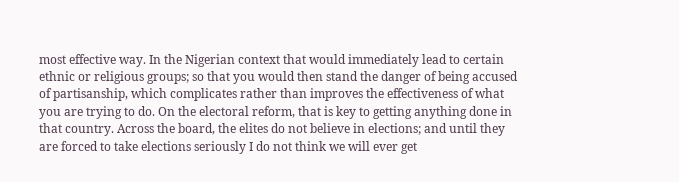most effective way. In the Nigerian context that would immediately lead to certain ethnic or religious groups; so that you would then stand the danger of being accused of partisanship, which complicates rather than improves the effectiveness of what you are trying to do. On the electoral reform, that is key to getting anything done in that country. Across the board, the elites do not believe in elections; and until they are forced to take elections seriously I do not think we will ever get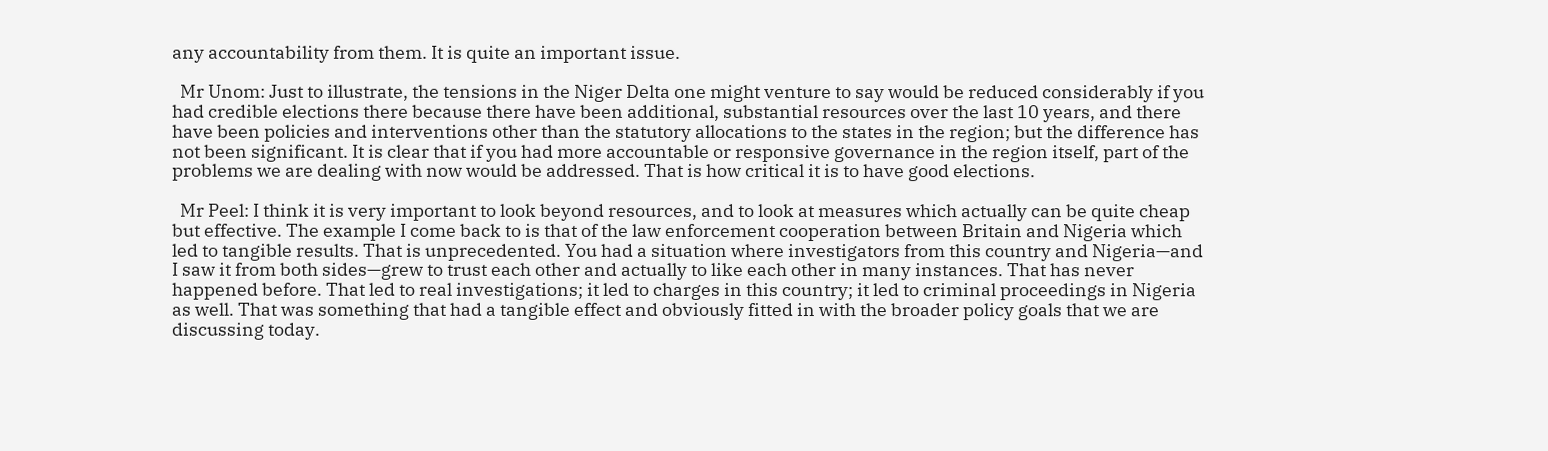any accountability from them. It is quite an important issue.

  Mr Unom: Just to illustrate, the tensions in the Niger Delta one might venture to say would be reduced considerably if you had credible elections there because there have been additional, substantial resources over the last 10 years, and there have been policies and interventions other than the statutory allocations to the states in the region; but the difference has not been significant. It is clear that if you had more accountable or responsive governance in the region itself, part of the problems we are dealing with now would be addressed. That is how critical it is to have good elections.

  Mr Peel: I think it is very important to look beyond resources, and to look at measures which actually can be quite cheap but effective. The example I come back to is that of the law enforcement cooperation between Britain and Nigeria which led to tangible results. That is unprecedented. You had a situation where investigators from this country and Nigeria—and I saw it from both sides—grew to trust each other and actually to like each other in many instances. That has never happened before. That led to real investigations; it led to charges in this country; it led to criminal proceedings in Nigeria as well. That was something that had a tangible effect and obviously fitted in with the broader policy goals that we are discussing today.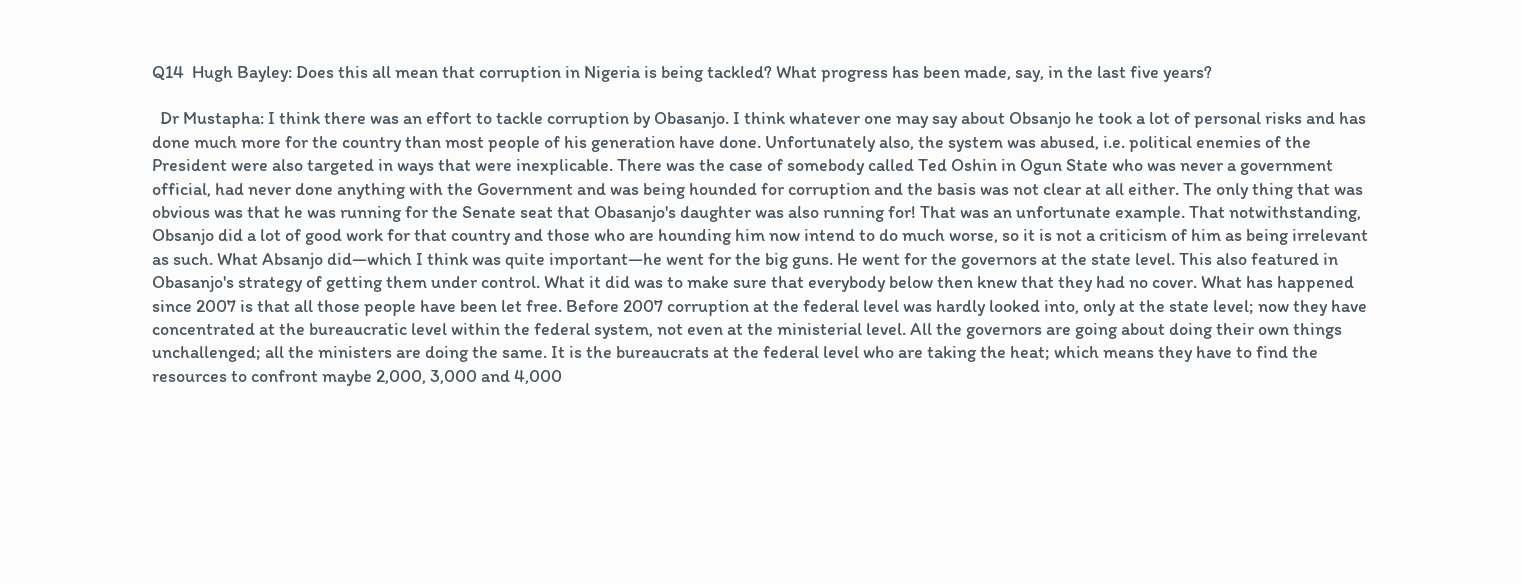Q14  Hugh Bayley: Does this all mean that corruption in Nigeria is being tackled? What progress has been made, say, in the last five years?

  Dr Mustapha: I think there was an effort to tackle corruption by Obasanjo. I think whatever one may say about Obsanjo he took a lot of personal risks and has done much more for the country than most people of his generation have done. Unfortunately also, the system was abused, i.e. political enemies of the President were also targeted in ways that were inexplicable. There was the case of somebody called Ted Oshin in Ogun State who was never a government official, had never done anything with the Government and was being hounded for corruption and the basis was not clear at all either. The only thing that was obvious was that he was running for the Senate seat that Obasanjo's daughter was also running for! That was an unfortunate example. That notwithstanding, Obsanjo did a lot of good work for that country and those who are hounding him now intend to do much worse, so it is not a criticism of him as being irrelevant as such. What Absanjo did—which I think was quite important—he went for the big guns. He went for the governors at the state level. This also featured in Obasanjo's strategy of getting them under control. What it did was to make sure that everybody below then knew that they had no cover. What has happened since 2007 is that all those people have been let free. Before 2007 corruption at the federal level was hardly looked into, only at the state level; now they have concentrated at the bureaucratic level within the federal system, not even at the ministerial level. All the governors are going about doing their own things unchallenged; all the ministers are doing the same. It is the bureaucrats at the federal level who are taking the heat; which means they have to find the resources to confront maybe 2,000, 3,000 and 4,000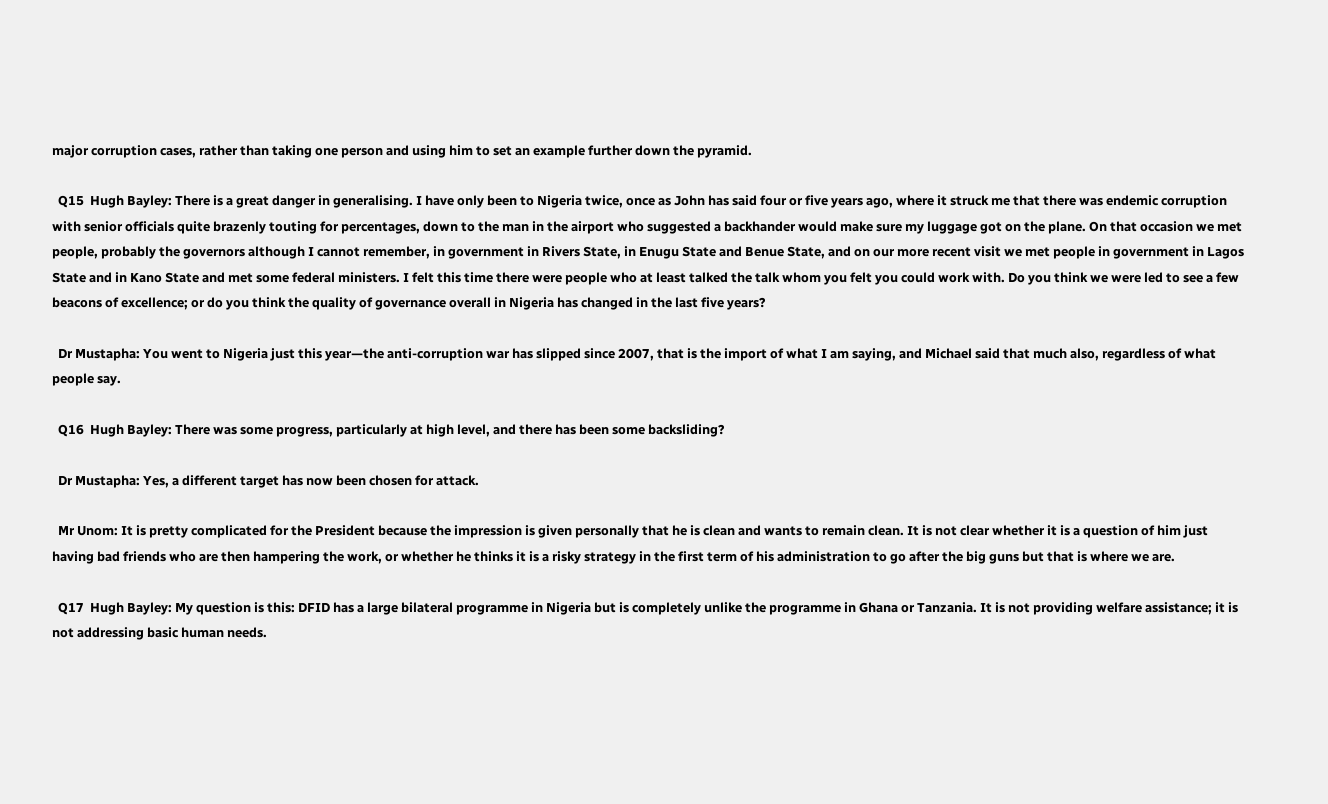major corruption cases, rather than taking one person and using him to set an example further down the pyramid.

  Q15  Hugh Bayley: There is a great danger in generalising. I have only been to Nigeria twice, once as John has said four or five years ago, where it struck me that there was endemic corruption with senior officials quite brazenly touting for percentages, down to the man in the airport who suggested a backhander would make sure my luggage got on the plane. On that occasion we met people, probably the governors although I cannot remember, in government in Rivers State, in Enugu State and Benue State, and on our more recent visit we met people in government in Lagos State and in Kano State and met some federal ministers. I felt this time there were people who at least talked the talk whom you felt you could work with. Do you think we were led to see a few beacons of excellence; or do you think the quality of governance overall in Nigeria has changed in the last five years?

  Dr Mustapha: You went to Nigeria just this year—the anti-corruption war has slipped since 2007, that is the import of what I am saying, and Michael said that much also, regardless of what people say.

  Q16  Hugh Bayley: There was some progress, particularly at high level, and there has been some backsliding?

  Dr Mustapha: Yes, a different target has now been chosen for attack.

  Mr Unom: It is pretty complicated for the President because the impression is given personally that he is clean and wants to remain clean. It is not clear whether it is a question of him just having bad friends who are then hampering the work, or whether he thinks it is a risky strategy in the first term of his administration to go after the big guns but that is where we are.

  Q17  Hugh Bayley: My question is this: DFID has a large bilateral programme in Nigeria but is completely unlike the programme in Ghana or Tanzania. It is not providing welfare assistance; it is not addressing basic human needs.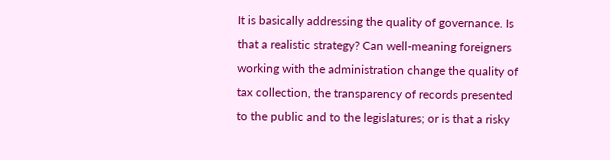It is basically addressing the quality of governance. Is that a realistic strategy? Can well-meaning foreigners working with the administration change the quality of tax collection, the transparency of records presented to the public and to the legislatures; or is that a risky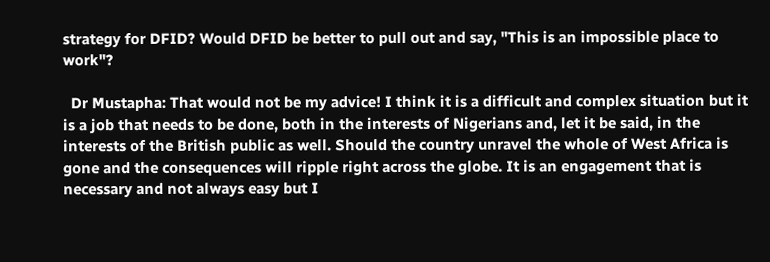strategy for DFID? Would DFID be better to pull out and say, "This is an impossible place to work"?

  Dr Mustapha: That would not be my advice! I think it is a difficult and complex situation but it is a job that needs to be done, both in the interests of Nigerians and, let it be said, in the interests of the British public as well. Should the country unravel the whole of West Africa is gone and the consequences will ripple right across the globe. It is an engagement that is necessary and not always easy but I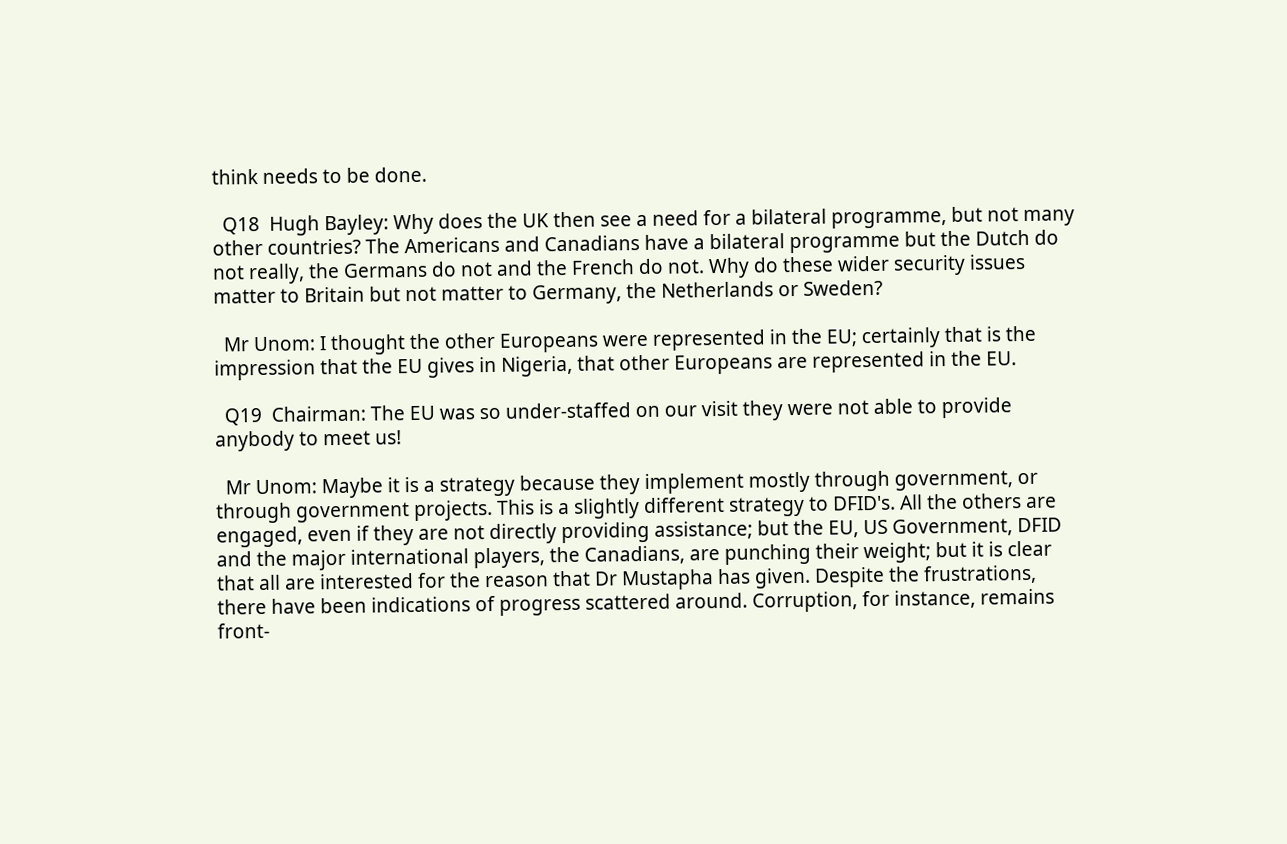think needs to be done.

  Q18  Hugh Bayley: Why does the UK then see a need for a bilateral programme, but not many other countries? The Americans and Canadians have a bilateral programme but the Dutch do not really, the Germans do not and the French do not. Why do these wider security issues matter to Britain but not matter to Germany, the Netherlands or Sweden?

  Mr Unom: I thought the other Europeans were represented in the EU; certainly that is the impression that the EU gives in Nigeria, that other Europeans are represented in the EU.

  Q19  Chairman: The EU was so under-staffed on our visit they were not able to provide anybody to meet us!

  Mr Unom: Maybe it is a strategy because they implement mostly through government, or through government projects. This is a slightly different strategy to DFID's. All the others are engaged, even if they are not directly providing assistance; but the EU, US Government, DFID and the major international players, the Canadians, are punching their weight; but it is clear that all are interested for the reason that Dr Mustapha has given. Despite the frustrations, there have been indications of progress scattered around. Corruption, for instance, remains front-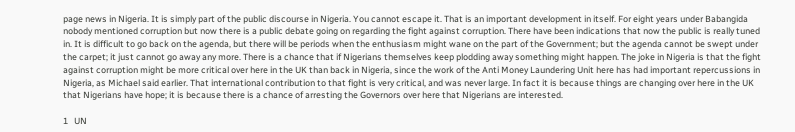page news in Nigeria. It is simply part of the public discourse in Nigeria. You cannot escape it. That is an important development in itself. For eight years under Babangida nobody mentioned corruption but now there is a public debate going on regarding the fight against corruption. There have been indications that now the public is really tuned in. It is difficult to go back on the agenda, but there will be periods when the enthusiasm might wane on the part of the Government; but the agenda cannot be swept under the carpet; it just cannot go away any more. There is a chance that if Nigerians themselves keep plodding away something might happen. The joke in Nigeria is that the fight against corruption might be more critical over here in the UK than back in Nigeria, since the work of the Anti Money Laundering Unit here has had important repercussions in Nigeria, as Michael said earlier. That international contribution to that fight is very critical, and was never large. In fact it is because things are changing over here in the UK that Nigerians have hope; it is because there is a chance of arresting the Governors over here that Nigerians are interested.

1   UN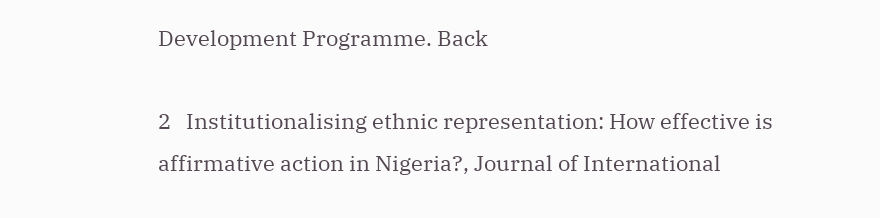Development Programme. Back

2   Institutionalising ethnic representation: How effective is affirmative action in Nigeria?, Journal of International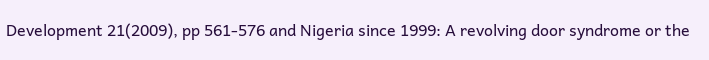Development 21(2009), pp 561-576 and Nigeria since 1999: A revolving door syndrome or the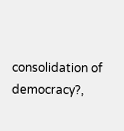consolidation of democracy?,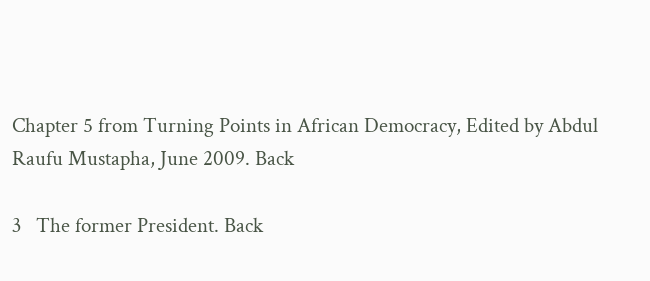Chapter 5 from Turning Points in African Democracy, Edited by Abdul Raufu Mustapha, June 2009. Back

3   The former President. Back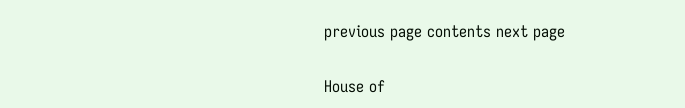previous page contents next page

House of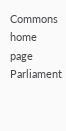Commons home page Parliament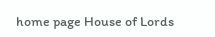home page House of Lords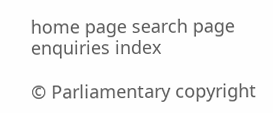home page search page enquiries index

© Parliamentary copyright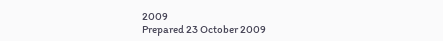2009
Prepared 23 October 2009